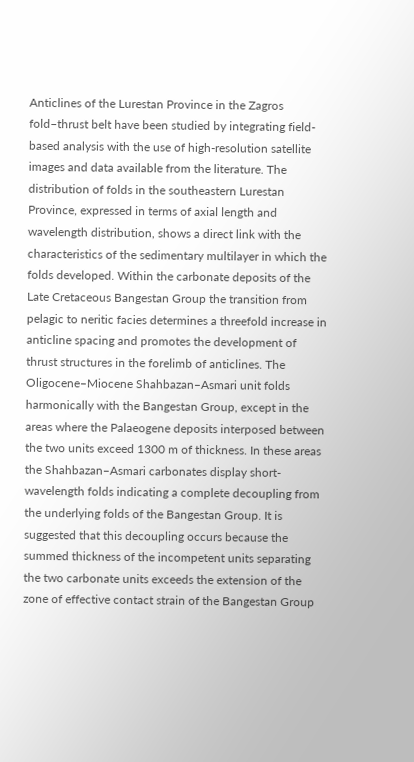Anticlines of the Lurestan Province in the Zagros fold–thrust belt have been studied by integrating field-based analysis with the use of high-resolution satellite images and data available from the literature. The distribution of folds in the southeastern Lurestan Province, expressed in terms of axial length and wavelength distribution, shows a direct link with the characteristics of the sedimentary multilayer in which the folds developed. Within the carbonate deposits of the Late Cretaceous Bangestan Group the transition from pelagic to neritic facies determines a threefold increase in anticline spacing and promotes the development of thrust structures in the forelimb of anticlines. The Oligocene–Miocene Shahbazan–Asmari unit folds harmonically with the Bangestan Group, except in the areas where the Palaeogene deposits interposed between the two units exceed 1300 m of thickness. In these areas the Shahbazan–Asmari carbonates display short-wavelength folds indicating a complete decoupling from the underlying folds of the Bangestan Group. It is suggested that this decoupling occurs because the summed thickness of the incompetent units separating the two carbonate units exceeds the extension of the zone of effective contact strain of the Bangestan Group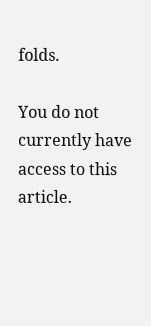folds.

You do not currently have access to this article.